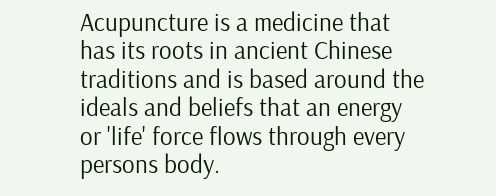Acupuncture is a medicine that has its roots in ancient Chinese traditions and is based around the ideals and beliefs that an energy or 'life' force flows through every persons body.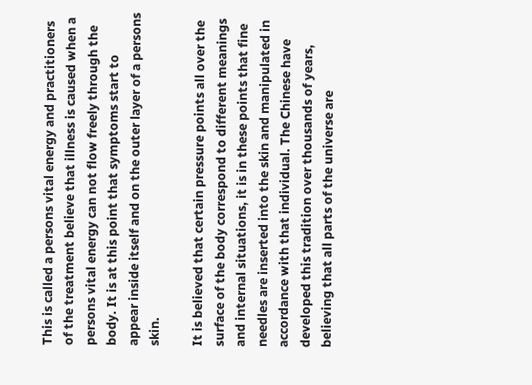This is called a persons vital energy and practitioners of the treatment believe that illness is caused when a persons vital energy can not flow freely through the body. It is at this point that symptoms start to appear inside itself and on the outer layer of a persons skin.

It is believed that certain pressure points all over the surface of the body correspond to different meanings and internal situations, it is in these points that fine needles are inserted into the skin and manipulated in accordance with that individual. The Chinese have developed this tradition over thousands of years, believing that all parts of the universe are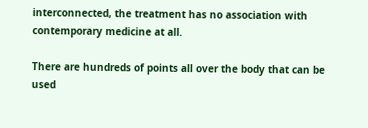interconnected, the treatment has no association with contemporary medicine at all.

There are hundreds of points all over the body that can be used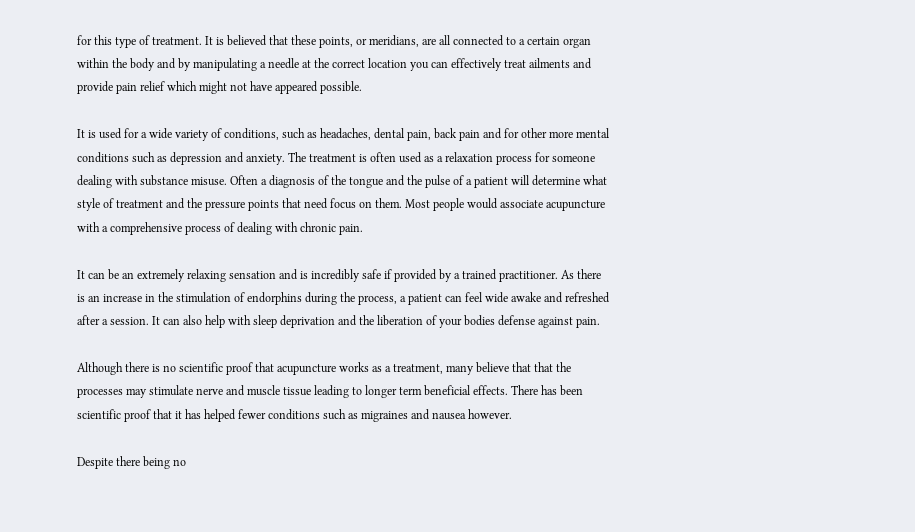for this type of treatment. It is believed that these points, or meridians, are all connected to a certain organ within the body and by manipulating a needle at the correct location you can effectively treat ailments and provide pain relief which might not have appeared possible.

It is used for a wide variety of conditions, such as headaches, dental pain, back pain and for other more mental conditions such as depression and anxiety. The treatment is often used as a relaxation process for someone dealing with substance misuse. Often a diagnosis of the tongue and the pulse of a patient will determine what style of treatment and the pressure points that need focus on them. Most people would associate acupuncture with a comprehensive process of dealing with chronic pain.

It can be an extremely relaxing sensation and is incredibly safe if provided by a trained practitioner. As there is an increase in the stimulation of endorphins during the process, a patient can feel wide awake and refreshed after a session. It can also help with sleep deprivation and the liberation of your bodies defense against pain.

Although there is no scientific proof that acupuncture works as a treatment, many believe that that the processes may stimulate nerve and muscle tissue leading to longer term beneficial effects. There has been scientific proof that it has helped fewer conditions such as migraines and nausea however.

Despite there being no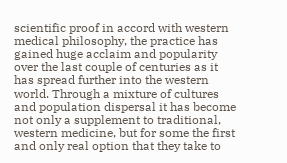scientific proof in accord with western medical philosophy, the practice has gained huge acclaim and popularity over the last couple of centuries as it has spread further into the western world. Through a mixture of cultures and population dispersal it has become not only a supplement to traditional, western medicine, but for some the first and only real option that they take to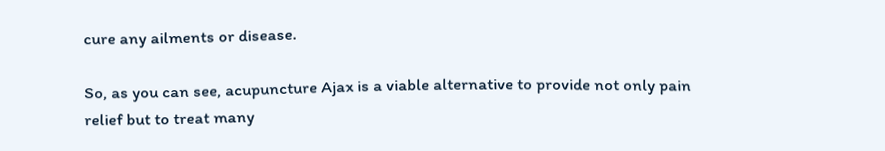cure any ailments or disease.

So, as you can see, acupuncture Ajax is a viable alternative to provide not only pain relief but to treat many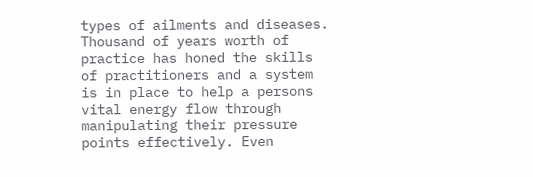types of ailments and diseases. Thousand of years worth of practice has honed the skills of practitioners and a system is in place to help a persons vital energy flow through manipulating their pressure points effectively. Even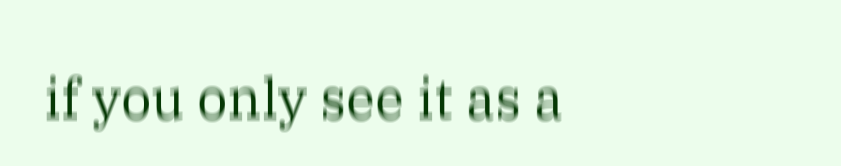if you only see it as a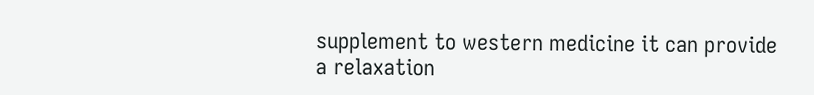supplement to western medicine it can provide a relaxation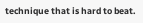technique that is hard to beat.